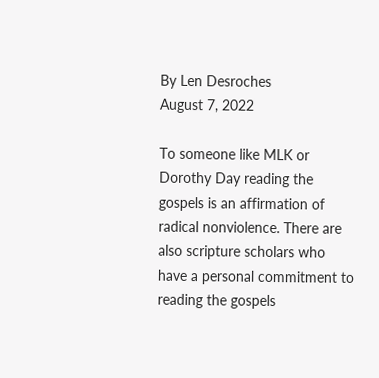By Len Desroches
August 7, 2022

To someone like MLK or Dorothy Day reading the gospels is an affirmation of radical nonviolence. There are also scripture scholars who have a personal commitment to reading the gospels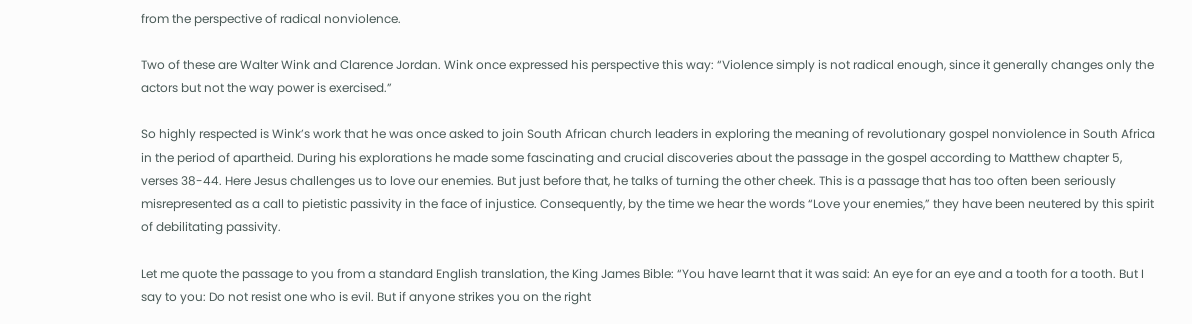from the perspective of radical nonviolence.

Two of these are Walter Wink and Clarence Jordan. Wink once expressed his perspective this way: “Violence simply is not radical enough, since it generally changes only the actors but not the way power is exercised.”

So highly respected is Wink’s work that he was once asked to join South African church leaders in exploring the meaning of revolutionary gospel nonviolence in South Africa in the period of apartheid. During his explorations he made some fascinating and crucial discoveries about the passage in the gospel according to Matthew chapter 5, verses 38-44. Here Jesus challenges us to love our enemies. But just before that, he talks of turning the other cheek. This is a passage that has too often been seriously misrepresented as a call to pietistic passivity in the face of injustice. Consequently, by the time we hear the words “Love your enemies,” they have been neutered by this spirit of debilitating passivity.

Let me quote the passage to you from a standard English translation, the King James Bible: “You have learnt that it was said: An eye for an eye and a tooth for a tooth. But I say to you: Do not resist one who is evil. But if anyone strikes you on the right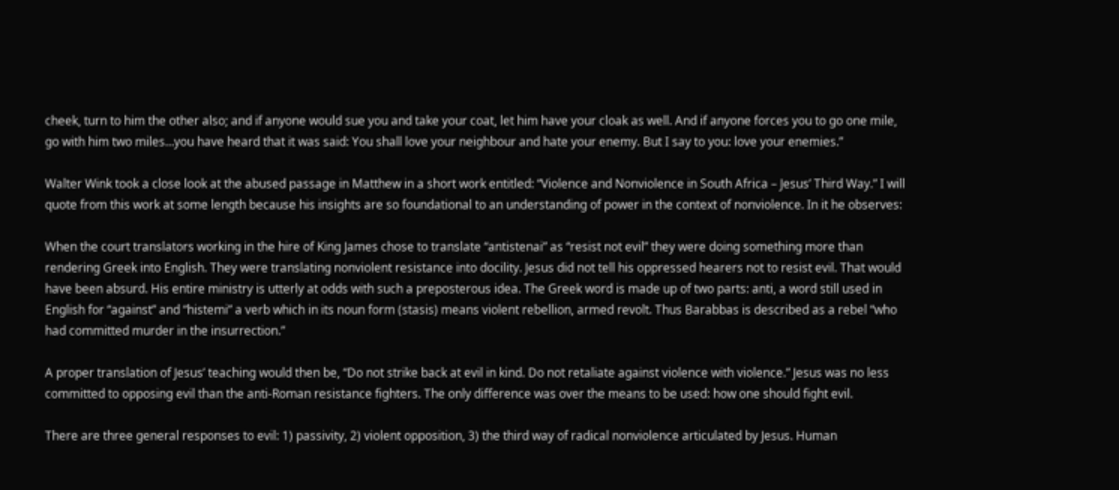cheek, turn to him the other also; and if anyone would sue you and take your coat, let him have your cloak as well. And if anyone forces you to go one mile, go with him two miles…you have heard that it was said: You shall love your neighbour and hate your enemy. But I say to you: love your enemies.”

Walter Wink took a close look at the abused passage in Matthew in a short work entitled: “Violence and Nonviolence in South Africa – Jesus’ Third Way.” I will quote from this work at some length because his insights are so foundational to an understanding of power in the context of nonviolence. In it he observes:

When the court translators working in the hire of King James chose to translate “antistenai” as “resist not evil” they were doing something more than rendering Greek into English. They were translating nonviolent resistance into docility. Jesus did not tell his oppressed hearers not to resist evil. That would have been absurd. His entire ministry is utterly at odds with such a preposterous idea. The Greek word is made up of two parts: anti, a word still used in English for “against” and “histemi” a verb which in its noun form (stasis) means violent rebellion, armed revolt. Thus Barabbas is described as a rebel “who had committed murder in the insurrection.”

A proper translation of Jesus’ teaching would then be, “Do not strike back at evil in kind. Do not retaliate against violence with violence.” Jesus was no less committed to opposing evil than the anti-Roman resistance fighters. The only difference was over the means to be used: how one should fight evil.

There are three general responses to evil: 1) passivity, 2) violent opposition, 3) the third way of radical nonviolence articulated by Jesus. Human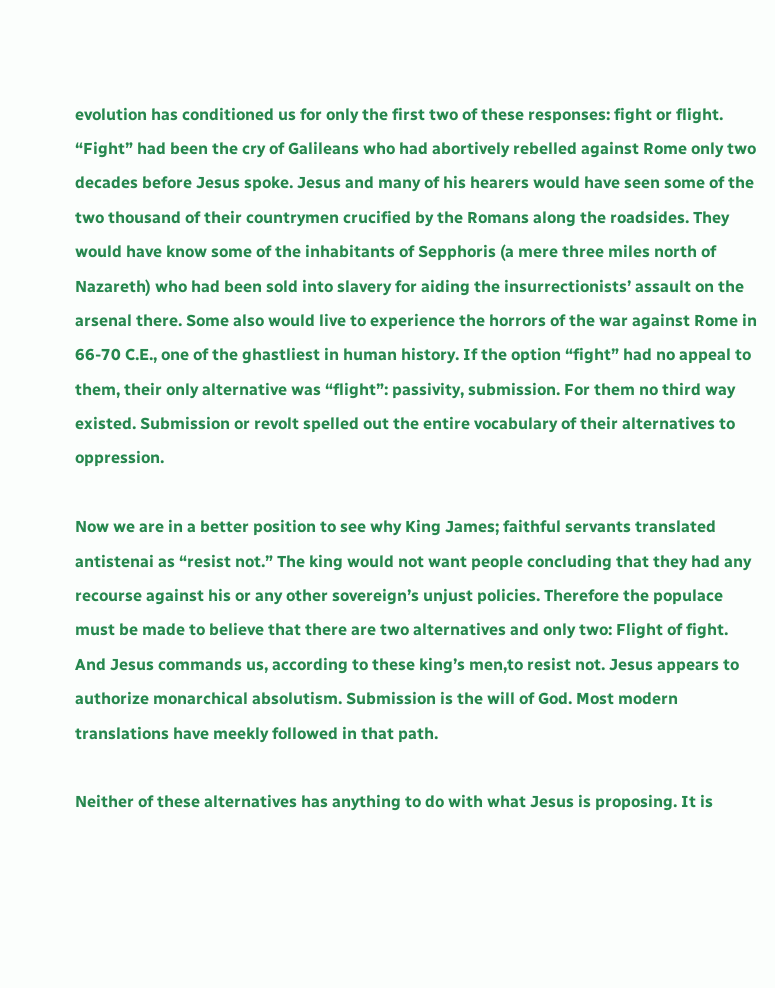evolution has conditioned us for only the first two of these responses: fight or flight. “Fight” had been the cry of Galileans who had abortively rebelled against Rome only two decades before Jesus spoke. Jesus and many of his hearers would have seen some of the two thousand of their countrymen crucified by the Romans along the roadsides. They would have know some of the inhabitants of Sepphoris (a mere three miles north of Nazareth) who had been sold into slavery for aiding the insurrectionists’ assault on the arsenal there. Some also would live to experience the horrors of the war against Rome in 66-70 C.E., one of the ghastliest in human history. If the option “fight” had no appeal to them, their only alternative was “flight”: passivity, submission. For them no third way existed. Submission or revolt spelled out the entire vocabulary of their alternatives to oppression.

Now we are in a better position to see why King James; faithful servants translated antistenai as “resist not.” The king would not want people concluding that they had any recourse against his or any other sovereign’s unjust policies. Therefore the populace must be made to believe that there are two alternatives and only two: Flight of fight. And Jesus commands us, according to these king’s men,to resist not. Jesus appears to authorize monarchical absolutism. Submission is the will of God. Most modern translations have meekly followed in that path.

Neither of these alternatives has anything to do with what Jesus is proposing. It is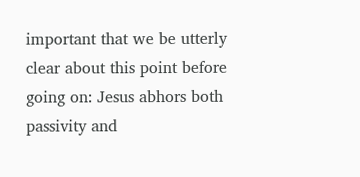important that we be utterly clear about this point before going on: Jesus abhors both passivity and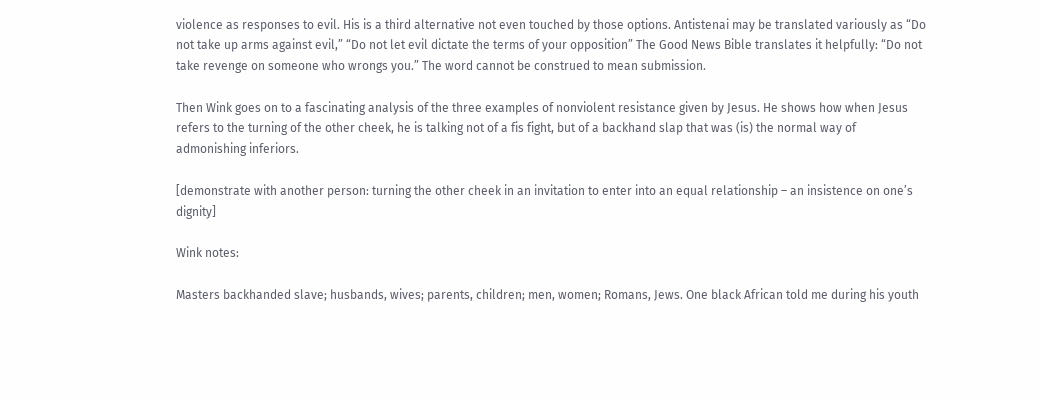violence as responses to evil. His is a third alternative not even touched by those options. Antistenai may be translated variously as “Do not take up arms against evil,” “Do not let evil dictate the terms of your opposition” The Good News Bible translates it helpfully: “Do not take revenge on someone who wrongs you.” The word cannot be construed to mean submission.

Then Wink goes on to a fascinating analysis of the three examples of nonviolent resistance given by Jesus. He shows how when Jesus refers to the turning of the other cheek, he is talking not of a fis fight, but of a backhand slap that was (is) the normal way of admonishing inferiors.

[demonstrate with another person: turning the other cheek in an invitation to enter into an equal relationship – an insistence on one’s dignity]

Wink notes:

Masters backhanded slave; husbands, wives; parents, children; men, women; Romans, Jews. One black African told me during his youth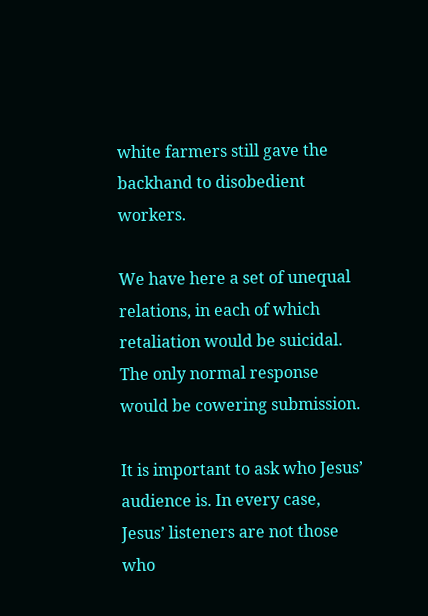white farmers still gave the backhand to disobedient workers.

We have here a set of unequal relations, in each of which retaliation would be suicidal. The only normal response would be cowering submission.

It is important to ask who Jesus’ audience is. In every case, Jesus’ listeners are not those who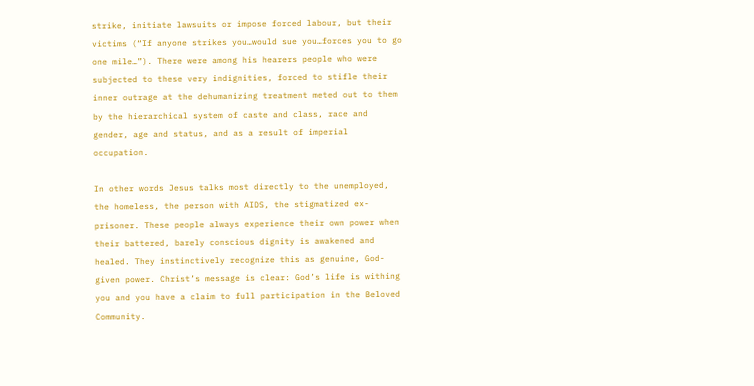strike, initiate lawsuits or impose forced labour, but their victims (“If anyone strikes you…would sue you…forces you to go one mile…”). There were among his hearers people who were subjected to these very indignities, forced to stifle their inner outrage at the dehumanizing treatment meted out to them by the hierarchical system of caste and class, race and gender, age and status, and as a result of imperial occupation.

In other words Jesus talks most directly to the unemployed, the homeless, the person with AIDS, the stigmatized ex-prisoner. These people always experience their own power when their battered, barely conscious dignity is awakened and healed. They instinctively recognize this as genuine, God-given power. Christ’s message is clear: God’s life is withing you and you have a claim to full participation in the Beloved Community.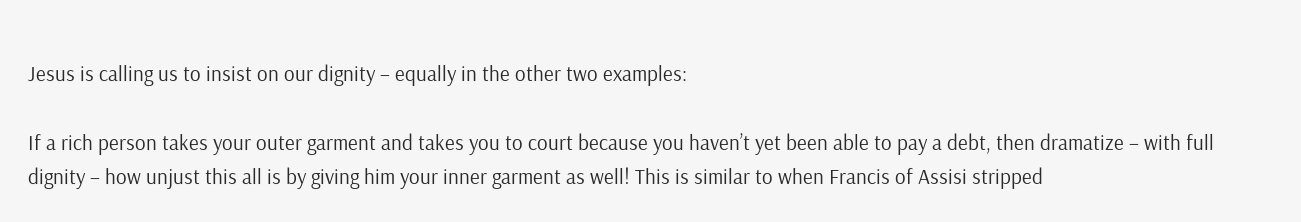Jesus is calling us to insist on our dignity – equally in the other two examples:

If a rich person takes your outer garment and takes you to court because you haven’t yet been able to pay a debt, then dramatize – with full dignity – how unjust this all is by giving him your inner garment as well! This is similar to when Francis of Assisi stripped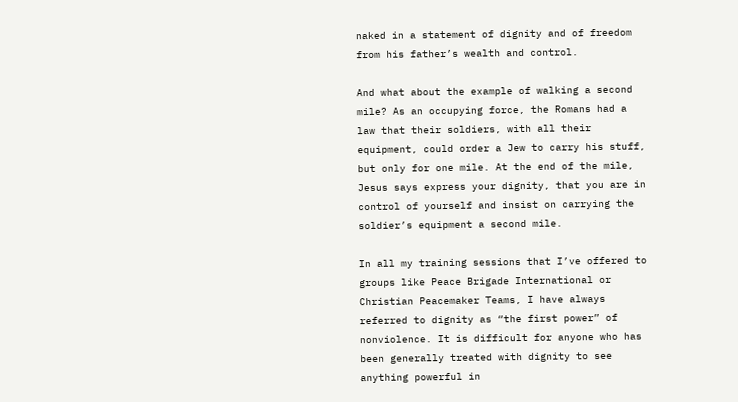naked in a statement of dignity and of freedom from his father’s wealth and control.

And what about the example of walking a second mile? As an occupying force, the Romans had a law that their soldiers, with all their equipment, could order a Jew to carry his stuff, but only for one mile. At the end of the mile, Jesus says express your dignity, that you are in control of yourself and insist on carrying the soldier’s equipment a second mile.

In all my training sessions that I’ve offered to groups like Peace Brigade International or Christian Peacemaker Teams, I have always referred to dignity as “the first power” of nonviolence. It is difficult for anyone who has been generally treated with dignity to see anything powerful in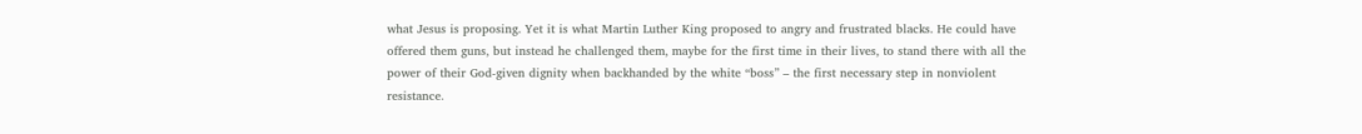what Jesus is proposing. Yet it is what Martin Luther King proposed to angry and frustrated blacks. He could have offered them guns, but instead he challenged them, maybe for the first time in their lives, to stand there with all the power of their God-given dignity when backhanded by the white “boss” – the first necessary step in nonviolent resistance.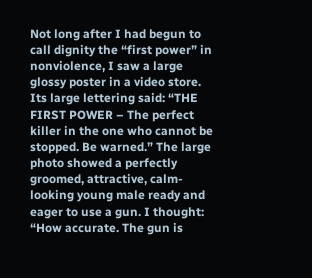Not long after I had begun to call dignity the “first power” in nonviolence, I saw a large glossy poster in a video store. Its large lettering said: “THE FIRST POWER – The perfect killer in the one who cannot be stopped. Be warned.” The large photo showed a perfectly groomed, attractive, calm-looking young male ready and eager to use a gun. I thought: “How accurate. The gun is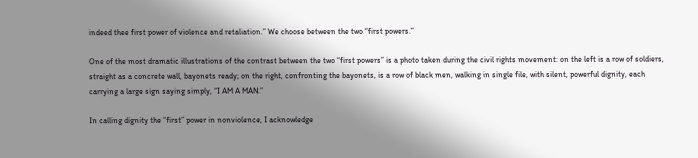indeed thee first power of violence and retaliation.” We choose between the two “first powers.”

One of the most dramatic illustrations of the contrast between the two “first powers” is a photo taken during the civil rights movement: on the left is a row of soldiers, straight as a concrete wall, bayonets ready; on the right, confronting the bayonets, is a row of black men, walking in single file, with silent, powerful dignity, each carrying a large sign saying simply, “I AM A MAN.”

In calling dignity the “first” power in nonviolence, I acknowledge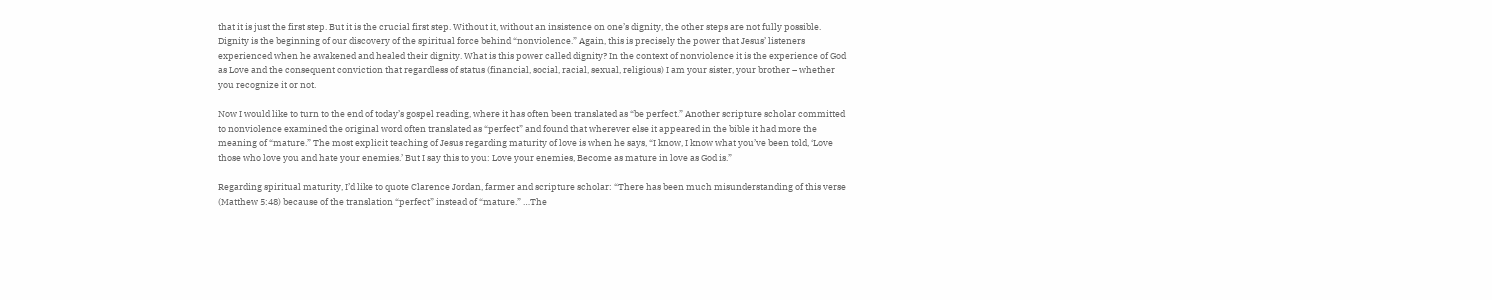that it is just the first step. But it is the crucial first step. Without it, without an insistence on one’s dignity, the other steps are not fully possible. Dignity is the beginning of our discovery of the spiritual force behind “nonviolence.” Again, this is precisely the power that Jesus’ listeners experienced when he awakened and healed their dignity. What is this power called dignity? In the context of nonviolence it is the experience of God as Love and the consequent conviction that regardless of status (financial, social, racial, sexual, religious) I am your sister, your brother – whether you recognize it or not.

Now I would like to turn to the end of today’s gospel reading, where it has often been translated as “be perfect.” Another scripture scholar committed to nonviolence examined the original word often translated as “perfect” and found that wherever else it appeared in the bible it had more the meaning of “mature.” The most explicit teaching of Jesus regarding maturity of love is when he says, “I know, I know what you’ve been told, ‘Love those who love you and hate your enemies.’ But I say this to you: Love your enemies, Become as mature in love as God is.”

Regarding spiritual maturity, I’d like to quote Clarence Jordan, farmer and scripture scholar: “There has been much misunderstanding of this verse (Matthew 5:48) because of the translation “perfect” instead of “mature.” …The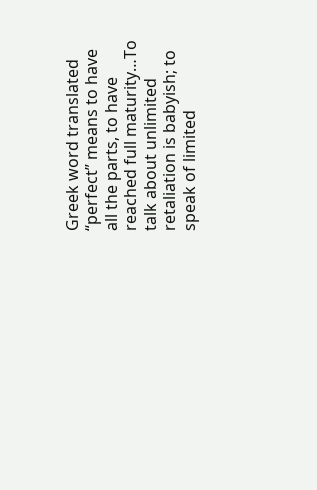Greek word translated “perfect” means to have all the parts, to have reached full maturity…To talk about unlimited retaliation is babyish; to speak of limited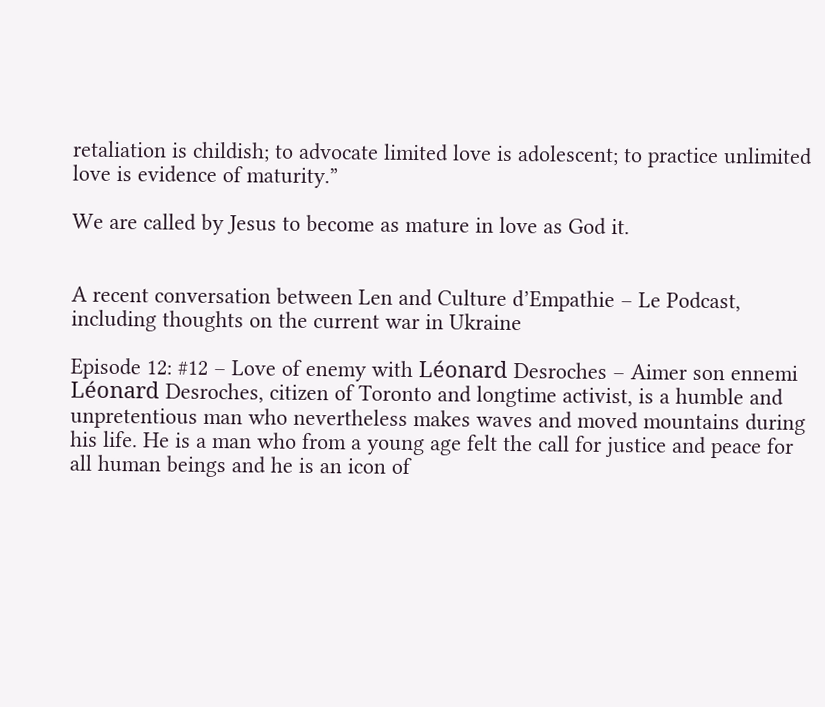retaliation is childish; to advocate limited love is adolescent; to practice unlimited love is evidence of maturity.”

We are called by Jesus to become as mature in love as God it.


A recent conversation between Len and Culture d’Empathie – Le Podcast, including thoughts on the current war in Ukraine

Episode 12: #12 – Love of enemy with Léonard Desroches – Aimer son ennemi
Léonard Desroches, citizen of Toronto and longtime activist, is a humble and unpretentious man who nevertheless makes waves and moved mountains during his life. He is a man who from a young age felt the call for justice and peace for all human beings and he is an icon of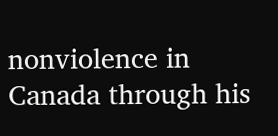nonviolence in Canada through his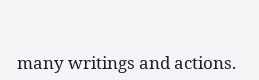many writings and actions.